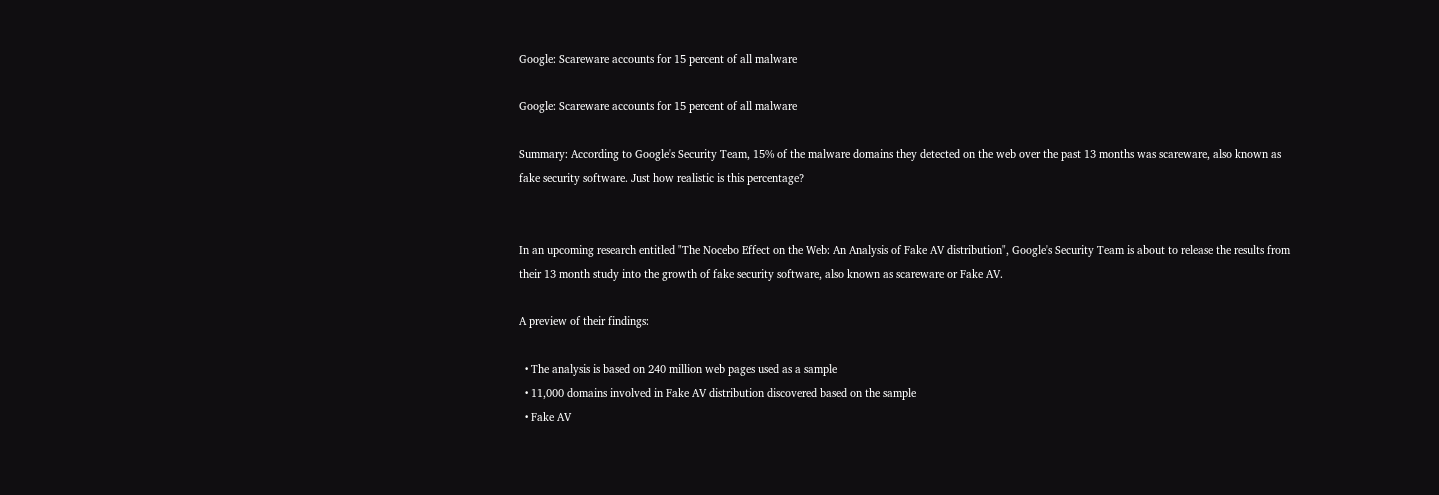Google: Scareware accounts for 15 percent of all malware

Google: Scareware accounts for 15 percent of all malware

Summary: According to Google's Security Team, 15% of the malware domains they detected on the web over the past 13 months was scareware, also known as fake security software. Just how realistic is this percentage?


In an upcoming research entitled "The Nocebo Effect on the Web: An Analysis of Fake AV distribution", Google's Security Team is about to release the results from their 13 month study into the growth of fake security software, also known as scareware or Fake AV.

A preview of their findings:

  • The analysis is based on 240 million web pages used as a sample
  • 11,000 domains involved in Fake AV distribution discovered based on the sample
  • Fake AV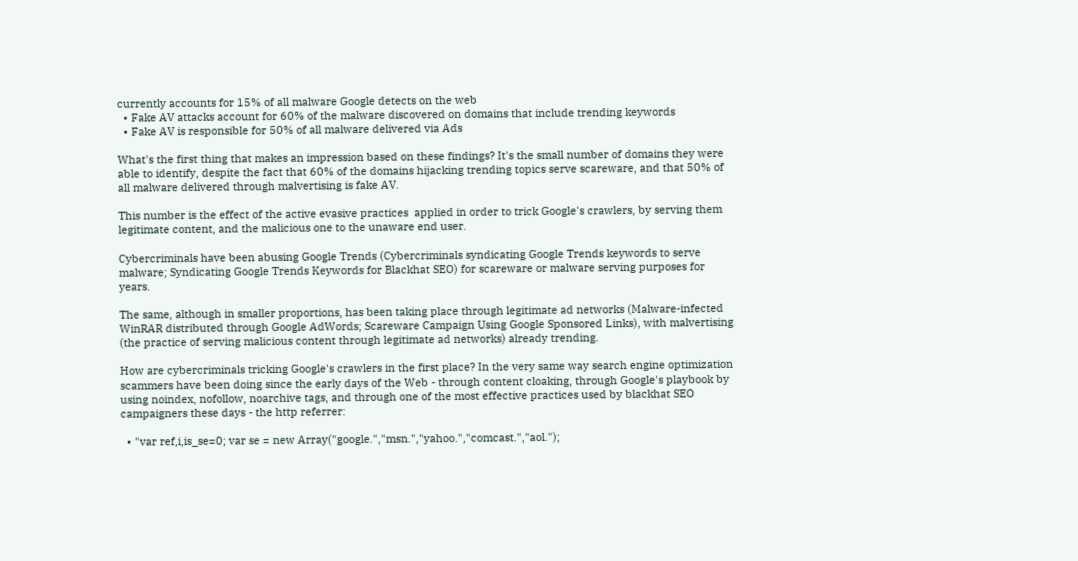currently accounts for 15% of all malware Google detects on the web
  • Fake AV attacks account for 60% of the malware discovered on domains that include trending keywords
  • Fake AV is responsible for 50% of all malware delivered via Ads

What's the first thing that makes an impression based on these findings? It's the small number of domains they were able to identify, despite the fact that 60% of the domains hijacking trending topics serve scareware, and that 50% of all malware delivered through malvertising is fake AV.

This number is the effect of the active evasive practices  applied in order to trick Google's crawlers, by serving them legitimate content, and the malicious one to the unaware end user.

Cybercriminals have been abusing Google Trends (Cybercriminals syndicating Google Trends keywords to serve malware; Syndicating Google Trends Keywords for Blackhat SEO) for scareware or malware serving purposes for years.

The same, although in smaller proportions, has been taking place through legitimate ad networks (Malware-infected WinRAR distributed through Google AdWords; Scareware Campaign Using Google Sponsored Links), with malvertising (the practice of serving malicious content through legitimate ad networks) already trending.

How are cybercriminals tricking Google's crawlers in the first place? In the very same way search engine optimization scammers have been doing since the early days of the Web - through content cloaking, through Google's playbook by using noindex, nofollow, noarchive tags, and through one of the most effective practices used by blackhat SEO campaigners these days - the http referrer:

  • "var ref,i,is_se=0; var se = new Array("google.","msn.","yahoo.","comcast.","aol.");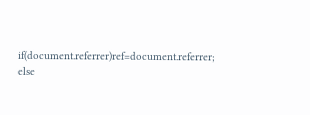if(document.referrer)ref=document.referrer; else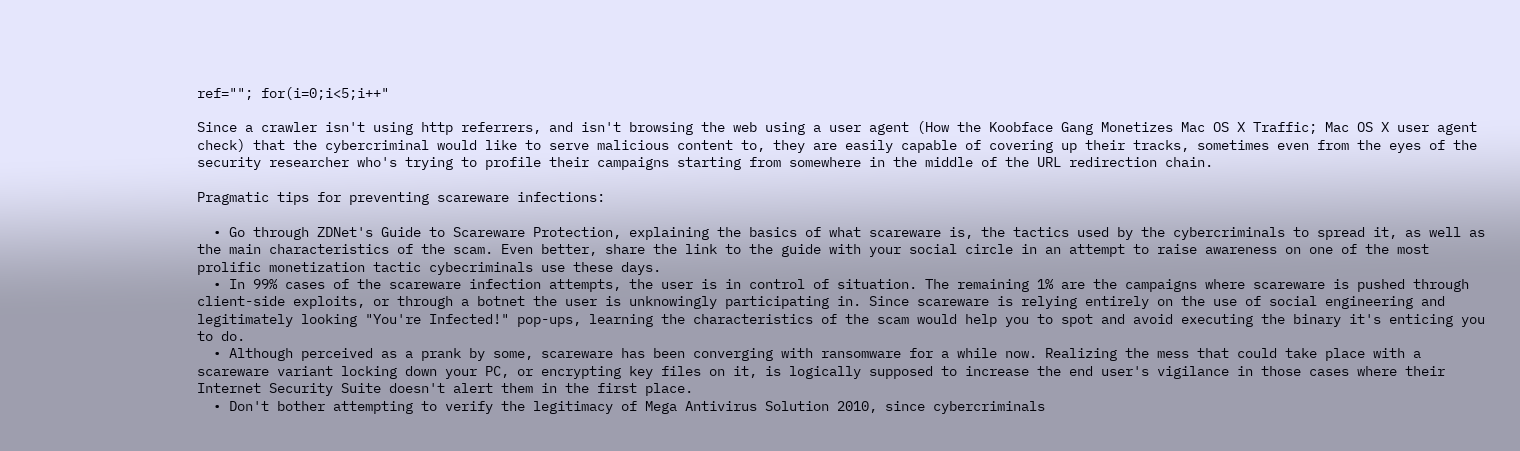ref=""; for(i=0;i<5;i++"

Since a crawler isn't using http referrers, and isn't browsing the web using a user agent (How the Koobface Gang Monetizes Mac OS X Traffic; Mac OS X user agent check) that the cybercriminal would like to serve malicious content to, they are easily capable of covering up their tracks, sometimes even from the eyes of the security researcher who's trying to profile their campaigns starting from somewhere in the middle of the URL redirection chain.

Pragmatic tips for preventing scareware infections:

  • Go through ZDNet's Guide to Scareware Protection, explaining the basics of what scareware is, the tactics used by the cybercriminals to spread it, as well as the main characteristics of the scam. Even better, share the link to the guide with your social circle in an attempt to raise awareness on one of the most prolific monetization tactic cybecriminals use these days.
  • In 99% cases of the scareware infection attempts, the user is in control of situation. The remaining 1% are the campaigns where scareware is pushed through client-side exploits, or through a botnet the user is unknowingly participating in. Since scareware is relying entirely on the use of social engineering and legitimately looking "You're Infected!" pop-ups, learning the characteristics of the scam would help you to spot and avoid executing the binary it's enticing you to do.
  • Although perceived as a prank by some, scareware has been converging with ransomware for a while now. Realizing the mess that could take place with a scareware variant locking down your PC, or encrypting key files on it, is logically supposed to increase the end user's vigilance in those cases where their Internet Security Suite doesn't alert them in the first place.
  • Don't bother attempting to verify the legitimacy of Mega Antivirus Solution 2010, since cybercriminals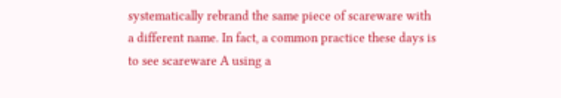systematically rebrand the same piece of scareware with a different name. In fact, a common practice these days is to see scareware A using a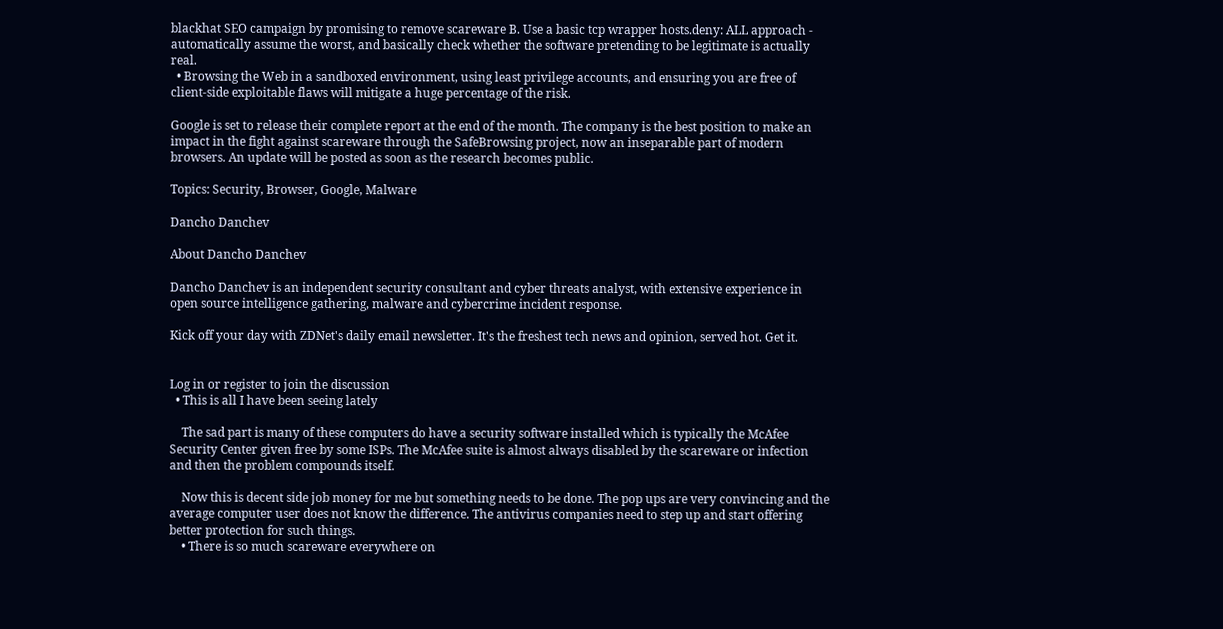blackhat SEO campaign by promising to remove scareware B. Use a basic tcp wrapper hosts.deny: ALL approach - automatically assume the worst, and basically check whether the software pretending to be legitimate is actually real.
  • Browsing the Web in a sandboxed environment, using least privilege accounts, and ensuring you are free of client-side exploitable flaws will mitigate a huge percentage of the risk.

Google is set to release their complete report at the end of the month. The company is the best position to make an impact in the fight against scareware through the SafeBrowsing project, now an inseparable part of modern browsers. An update will be posted as soon as the research becomes public.

Topics: Security, Browser, Google, Malware

Dancho Danchev

About Dancho Danchev

Dancho Danchev is an independent security consultant and cyber threats analyst, with extensive experience in open source intelligence gathering, malware and cybercrime incident response.

Kick off your day with ZDNet's daily email newsletter. It's the freshest tech news and opinion, served hot. Get it.


Log in or register to join the discussion
  • This is all I have been seeing lately

    The sad part is many of these computers do have a security software installed which is typically the McAfee Security Center given free by some ISPs. The McAfee suite is almost always disabled by the scareware or infection and then the problem compounds itself.

    Now this is decent side job money for me but something needs to be done. The pop ups are very convincing and the average computer user does not know the difference. The antivirus companies need to step up and start offering better protection for such things.
    • There is so much scareware everywhere on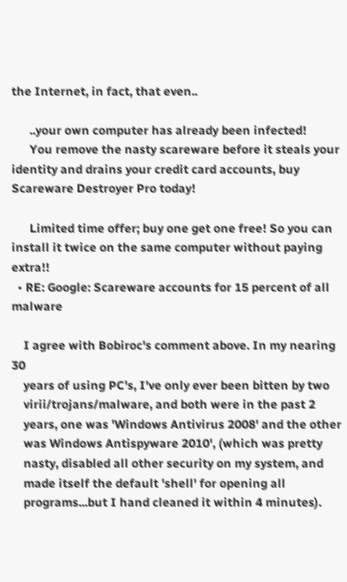the Internet, in fact, that even..

      ..your own computer has already been infected!
      You remove the nasty scareware before it steals your identity and drains your credit card accounts, buy Scareware Destroyer Pro today!

      Limited time offer; buy one get one free! So you can install it twice on the same computer without paying extra!!
  • RE: Google: Scareware accounts for 15 percent of all malware

    I agree with Bobiroc's comment above. In my nearing 30
    years of using PC's, I've only ever been bitten by two
    virii/trojans/malware, and both were in the past 2
    years, one was 'Windows Antivirus 2008' and the other
    was Windows Antispyware 2010', (which was pretty
    nasty, disabled all other security on my system, and
    made itself the default 'shell' for opening all
    programs...but I hand cleaned it within 4 minutes).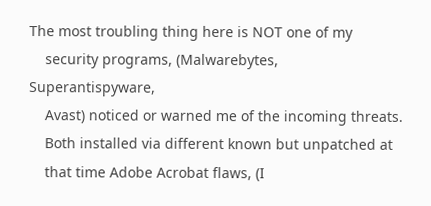The most troubling thing here is NOT one of my
    security programs, (Malwarebytes, Superantispyware,
    Avast) noticed or warned me of the incoming threats.
    Both installed via different known but unpatched at
    that time Adobe Acrobat flaws, (I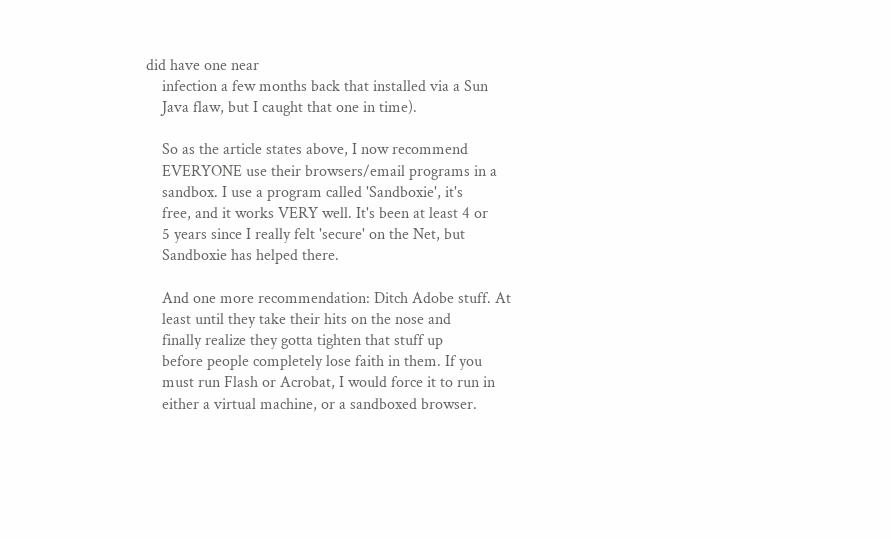did have one near
    infection a few months back that installed via a Sun
    Java flaw, but I caught that one in time).

    So as the article states above, I now recommend
    EVERYONE use their browsers/email programs in a
    sandbox. I use a program called 'Sandboxie', it's
    free, and it works VERY well. It's been at least 4 or
    5 years since I really felt 'secure' on the Net, but
    Sandboxie has helped there.

    And one more recommendation: Ditch Adobe stuff. At
    least until they take their hits on the nose and
    finally realize they gotta tighten that stuff up
    before people completely lose faith in them. If you
    must run Flash or Acrobat, I would force it to run in
    either a virtual machine, or a sandboxed browser.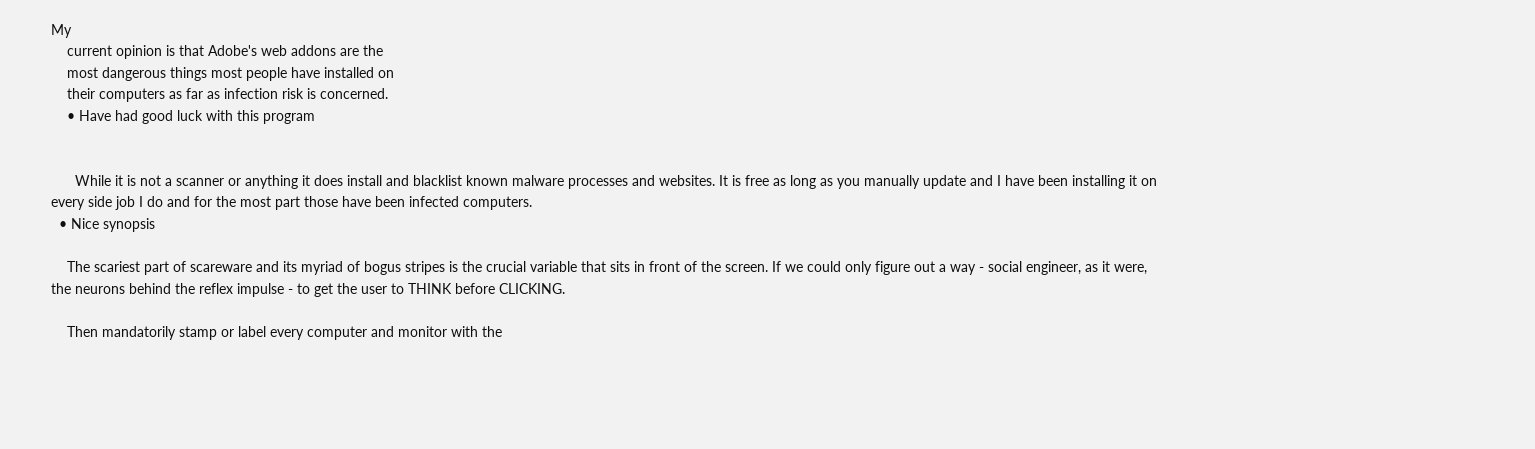My
    current opinion is that Adobe's web addons are the
    most dangerous things most people have installed on
    their computers as far as infection risk is concerned.
    • Have had good luck with this program


      While it is not a scanner or anything it does install and blacklist known malware processes and websites. It is free as long as you manually update and I have been installing it on every side job I do and for the most part those have been infected computers.
  • Nice synopsis

    The scariest part of scareware and its myriad of bogus stripes is the crucial variable that sits in front of the screen. If we could only figure out a way - social engineer, as it were, the neurons behind the reflex impulse - to get the user to THINK before CLICKING.

    Then mandatorily stamp or label every computer and monitor with the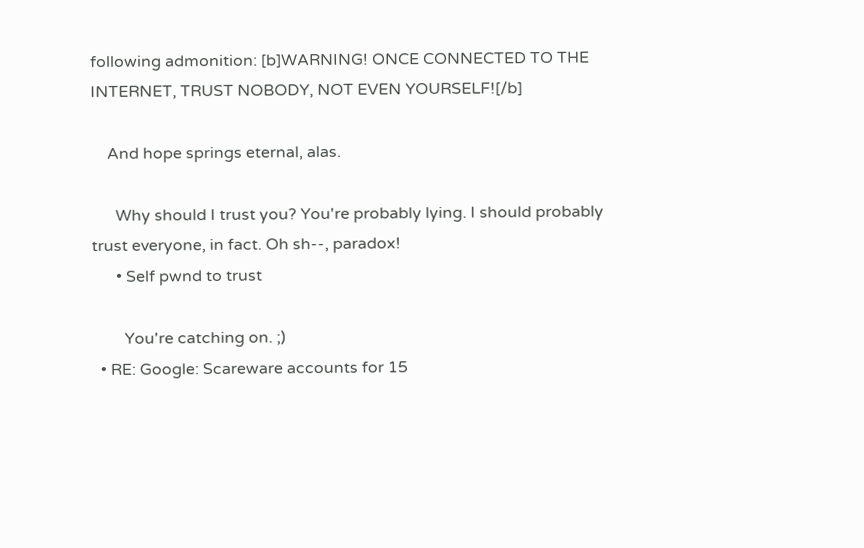following admonition: [b]WARNING! ONCE CONNECTED TO THE INTERNET, TRUST NOBODY, NOT EVEN YOURSELF![/b]

    And hope springs eternal, alas.

      Why should I trust you? You're probably lying. I should probably trust everyone, in fact. Oh sh--, paradox!
      • Self pwnd to trust

        You're catching on. ;)
  • RE: Google: Scareware accounts for 15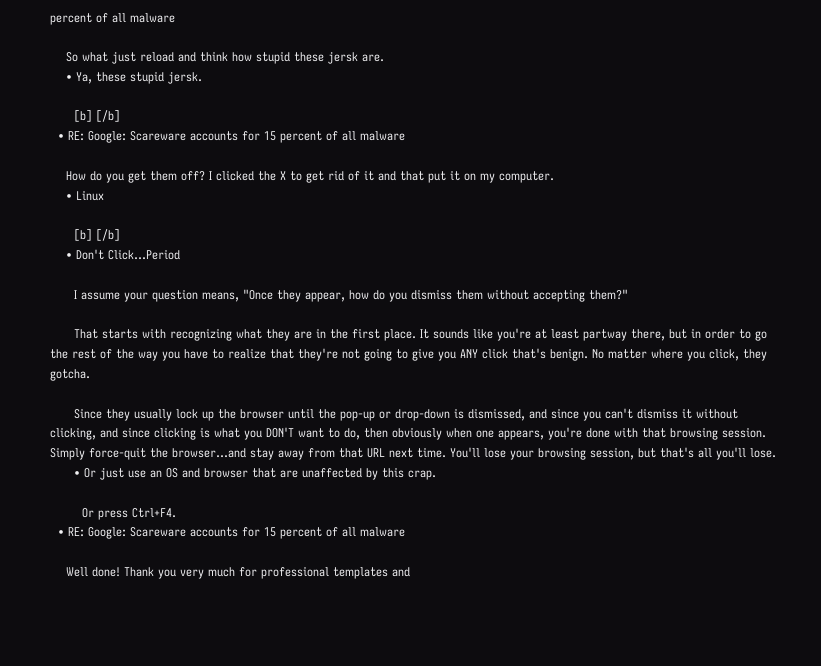percent of all malware

    So what just reload and think how stupid these jersk are.
    • Ya, these stupid jersk.

      [b] [/b]
  • RE: Google: Scareware accounts for 15 percent of all malware

    How do you get them off? I clicked the X to get rid of it and that put it on my computer.
    • Linux

      [b] [/b]
    • Don't Click...Period

      I assume your question means, "Once they appear, how do you dismiss them without accepting them?"

      That starts with recognizing what they are in the first place. It sounds like you're at least partway there, but in order to go the rest of the way you have to realize that they're not going to give you ANY click that's benign. No matter where you click, they gotcha.

      Since they usually lock up the browser until the pop-up or drop-down is dismissed, and since you can't dismiss it without clicking, and since clicking is what you DON'T want to do, then obviously when one appears, you're done with that browsing session. Simply force-quit the browser...and stay away from that URL next time. You'll lose your browsing session, but that's all you'll lose.
      • Or just use an OS and browser that are unaffected by this crap.

        Or press Ctrl+F4.
  • RE: Google: Scareware accounts for 15 percent of all malware

    Well done! Thank you very much for professional templates and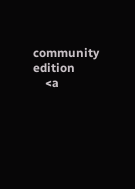community edition
    <a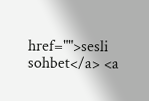href="">sesli sohbet</a> <a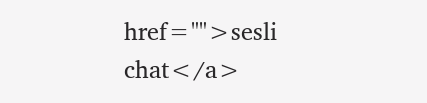href="">sesli chat</a>